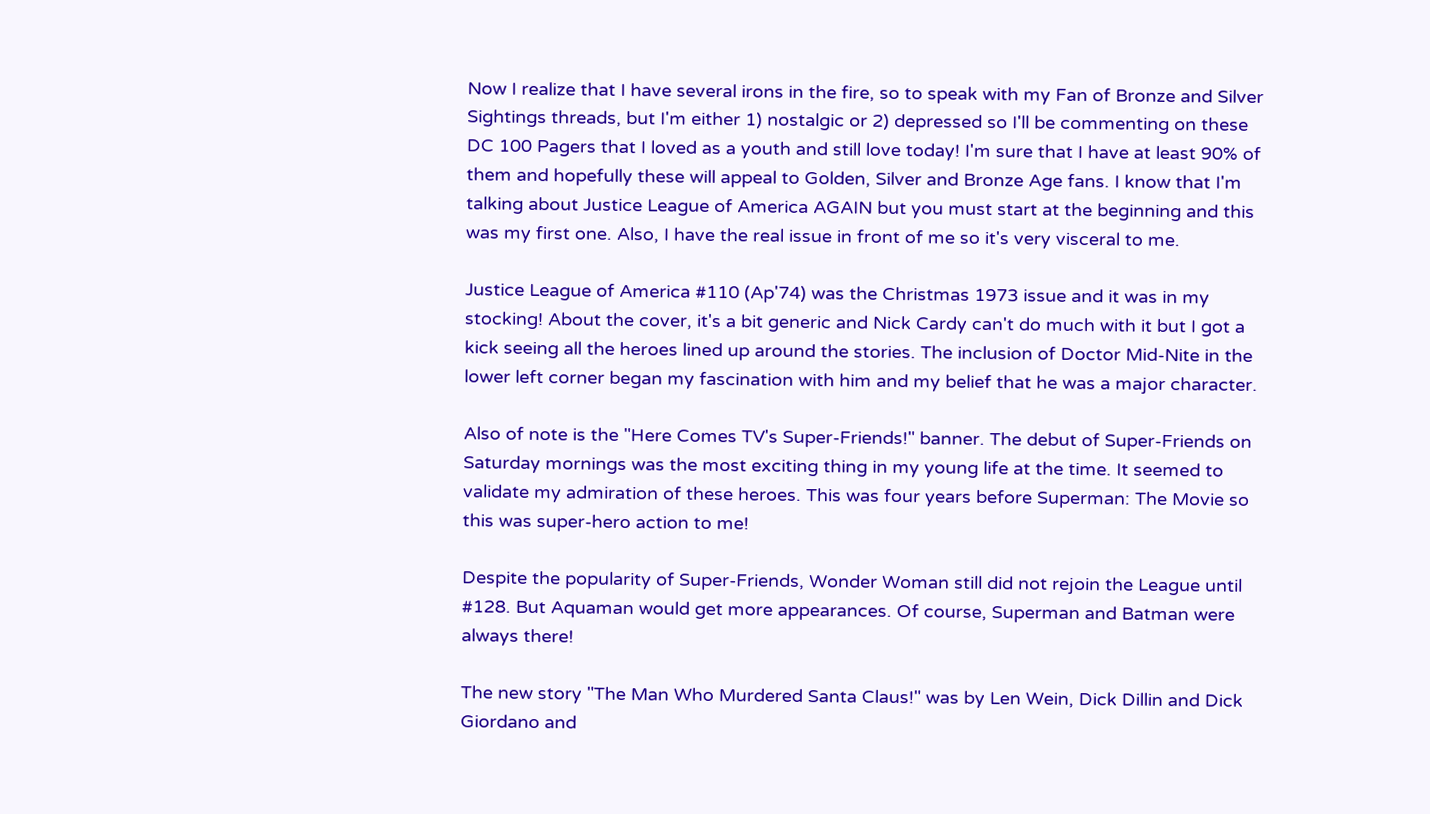Now I realize that I have several irons in the fire, so to speak with my Fan of Bronze and Silver Sightings threads, but I'm either 1) nostalgic or 2) depressed so I'll be commenting on these DC 100 Pagers that I loved as a youth and still love today! I'm sure that I have at least 90% of them and hopefully these will appeal to Golden, Silver and Bronze Age fans. I know that I'm talking about Justice League of America AGAIN but you must start at the beginning and this was my first one. Also, I have the real issue in front of me so it's very visceral to me.

Justice League of America #110 (Ap'74) was the Christmas 1973 issue and it was in my stocking! About the cover, it's a bit generic and Nick Cardy can't do much with it but I got a kick seeing all the heroes lined up around the stories. The inclusion of Doctor Mid-Nite in the lower left corner began my fascination with him and my belief that he was a major character.

Also of note is the "Here Comes TV's Super-Friends!" banner. The debut of Super-Friends on Saturday mornings was the most exciting thing in my young life at the time. It seemed to validate my admiration of these heroes. This was four years before Superman: The Movie so this was super-hero action to me!

Despite the popularity of Super-Friends, Wonder Woman still did not rejoin the League until #128. But Aquaman would get more appearances. Of course, Superman and Batman were always there!

The new story "The Man Who Murdered Santa Claus!" was by Len Wein, Dick Dillin and Dick Giordano and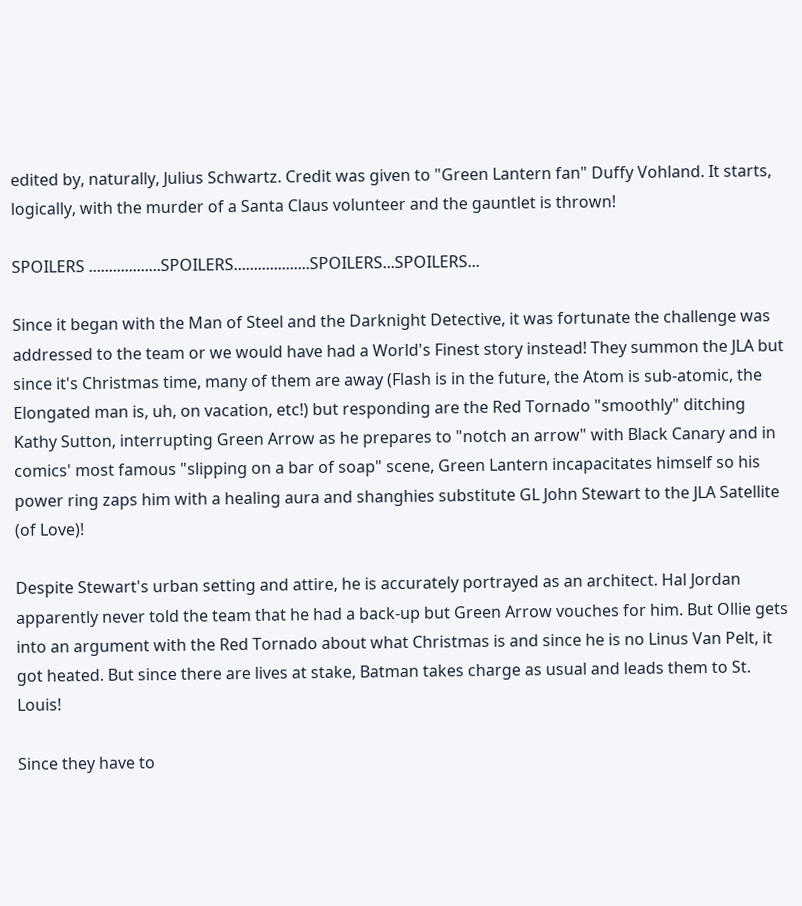edited by, naturally, Julius Schwartz. Credit was given to "Green Lantern fan" Duffy Vohland. It starts, logically, with the murder of a Santa Claus volunteer and the gauntlet is thrown!

SPOILERS ..................SPOILERS...................SPOILERS...SPOILERS...

Since it began with the Man of Steel and the Darknight Detective, it was fortunate the challenge was addressed to the team or we would have had a World's Finest story instead! They summon the JLA but since it's Christmas time, many of them are away (Flash is in the future, the Atom is sub-atomic, the Elongated man is, uh, on vacation, etc!) but responding are the Red Tornado "smoothly" ditching Kathy Sutton, interrupting Green Arrow as he prepares to "notch an arrow" with Black Canary and in comics' most famous "slipping on a bar of soap" scene, Green Lantern incapacitates himself so his power ring zaps him with a healing aura and shanghies substitute GL John Stewart to the JLA Satellite (of Love)!

Despite Stewart's urban setting and attire, he is accurately portrayed as an architect. Hal Jordan apparently never told the team that he had a back-up but Green Arrow vouches for him. But Ollie gets into an argument with the Red Tornado about what Christmas is and since he is no Linus Van Pelt, it got heated. But since there are lives at stake, Batman takes charge as usual and leads them to St. Louis!

Since they have to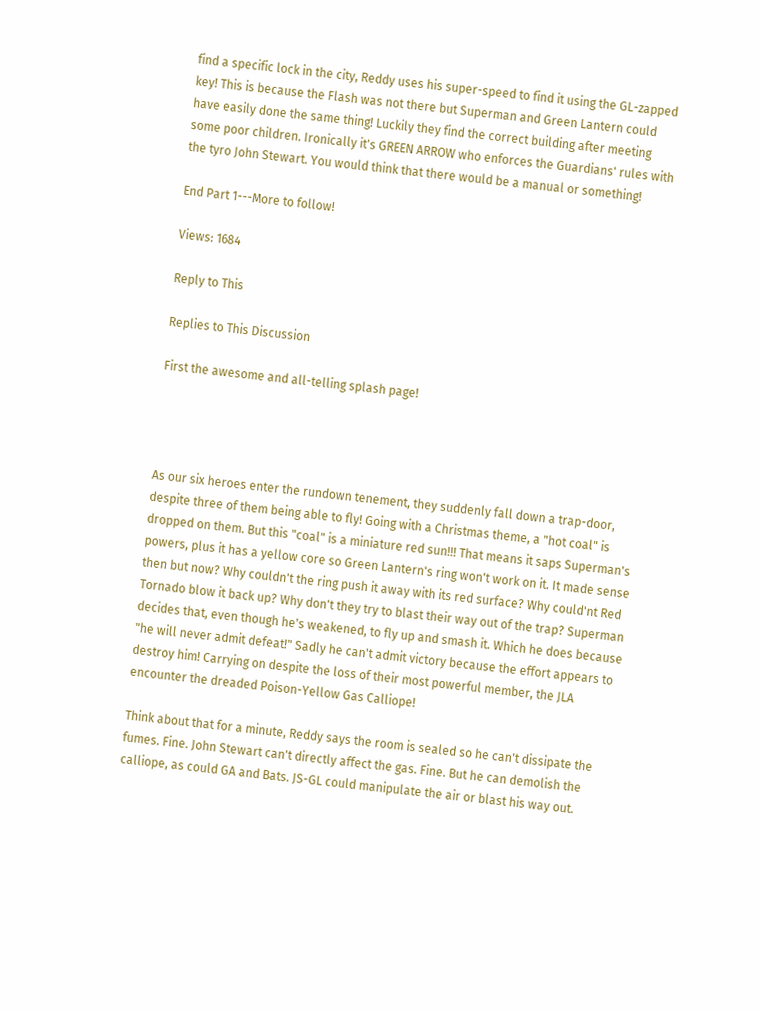find a specific lock in the city, Reddy uses his super-speed to find it using the GL-zapped key! This is because the Flash was not there but Superman and Green Lantern could have easily done the same thing! Luckily they find the correct building after meeting some poor children. Ironically it's GREEN ARROW who enforces the Guardians' rules with the tyro John Stewart. You would think that there would be a manual or something!

End Part 1---More to follow!

Views: 1684

Reply to This

Replies to This Discussion

First the awesome and all-telling splash page!




As our six heroes enter the rundown tenement, they suddenly fall down a trap-door, despite three of them being able to fly! Going with a Christmas theme, a "hot coal" is dropped on them. But this "coal" is a miniature red sun!!! That means it saps Superman's powers, plus it has a yellow core so Green Lantern's ring won't work on it. It made sense then but now? Why couldn't the ring push it away with its red surface? Why could'nt Red Tornado blow it back up? Why don't they try to blast their way out of the trap? Superman decides that, even though he's weakened, to fly up and smash it. Which he does because "he will never admit defeat!" Sadly he can't admit victory because the effort appears to destroy him! Carrying on despite the loss of their most powerful member, the JLA encounter the dreaded Poison-Yellow Gas Calliope!

Think about that for a minute, Reddy says the room is sealed so he can't dissipate the fumes. Fine. John Stewart can't directly affect the gas. Fine. But he can demolish the calliope, as could GA and Bats. JS-GL could manipulate the air or blast his way out.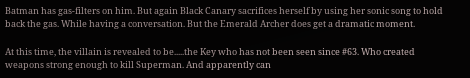Batman has gas-filters on him. But again Black Canary sacrifices herself by using her sonic song to hold back the gas. While having a conversation. But the Emerald Archer does get a dramatic moment.

At this time, the villain is revealed to be.....the Key who has not been seen since #63. Who created weapons strong enough to kill Superman. And apparently can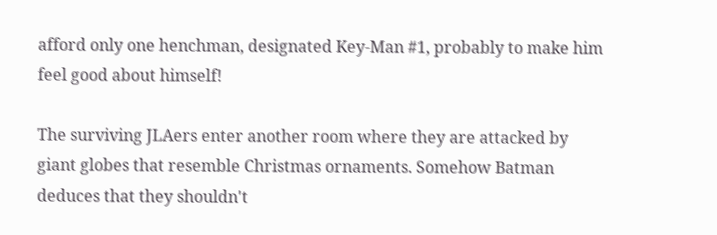afford only one henchman, designated Key-Man #1, probably to make him feel good about himself!

The surviving JLAers enter another room where they are attacked by giant globes that resemble Christmas ornaments. Somehow Batman deduces that they shouldn't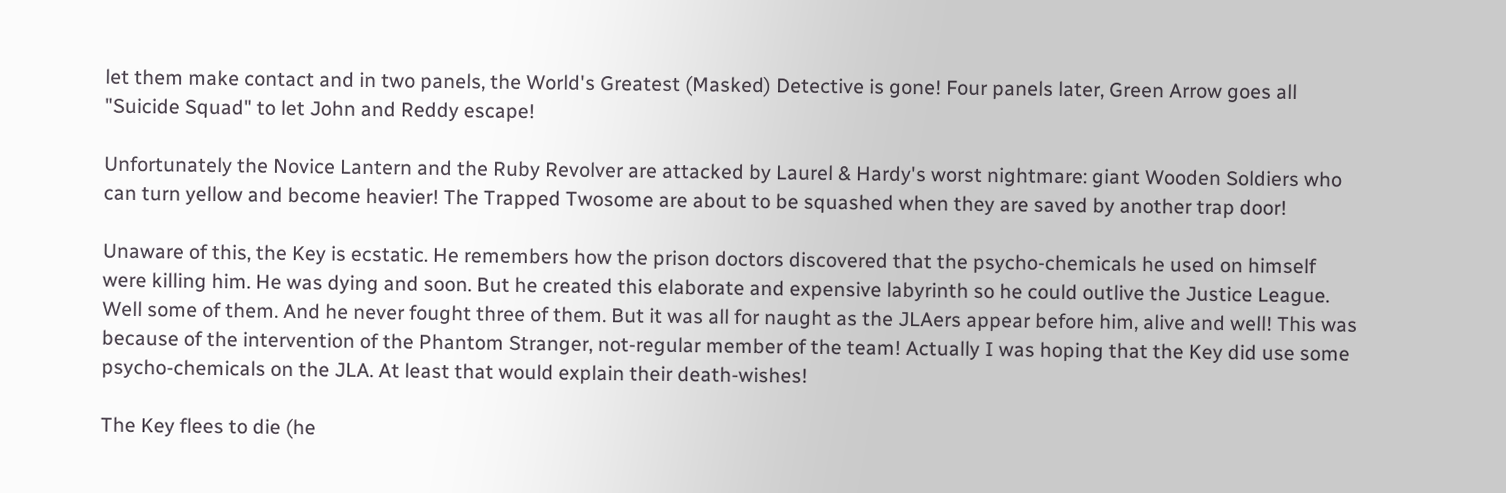let them make contact and in two panels, the World's Greatest (Masked) Detective is gone! Four panels later, Green Arrow goes all "Suicide Squad" to let John and Reddy escape!

Unfortunately the Novice Lantern and the Ruby Revolver are attacked by Laurel & Hardy's worst nightmare: giant Wooden Soldiers who can turn yellow and become heavier! The Trapped Twosome are about to be squashed when they are saved by another trap door!

Unaware of this, the Key is ecstatic. He remembers how the prison doctors discovered that the psycho-chemicals he used on himself were killing him. He was dying and soon. But he created this elaborate and expensive labyrinth so he could outlive the Justice League. Well some of them. And he never fought three of them. But it was all for naught as the JLAers appear before him, alive and well! This was because of the intervention of the Phantom Stranger, not-regular member of the team! Actually I was hoping that the Key did use some psycho-chemicals on the JLA. At least that would explain their death-wishes!

The Key flees to die (he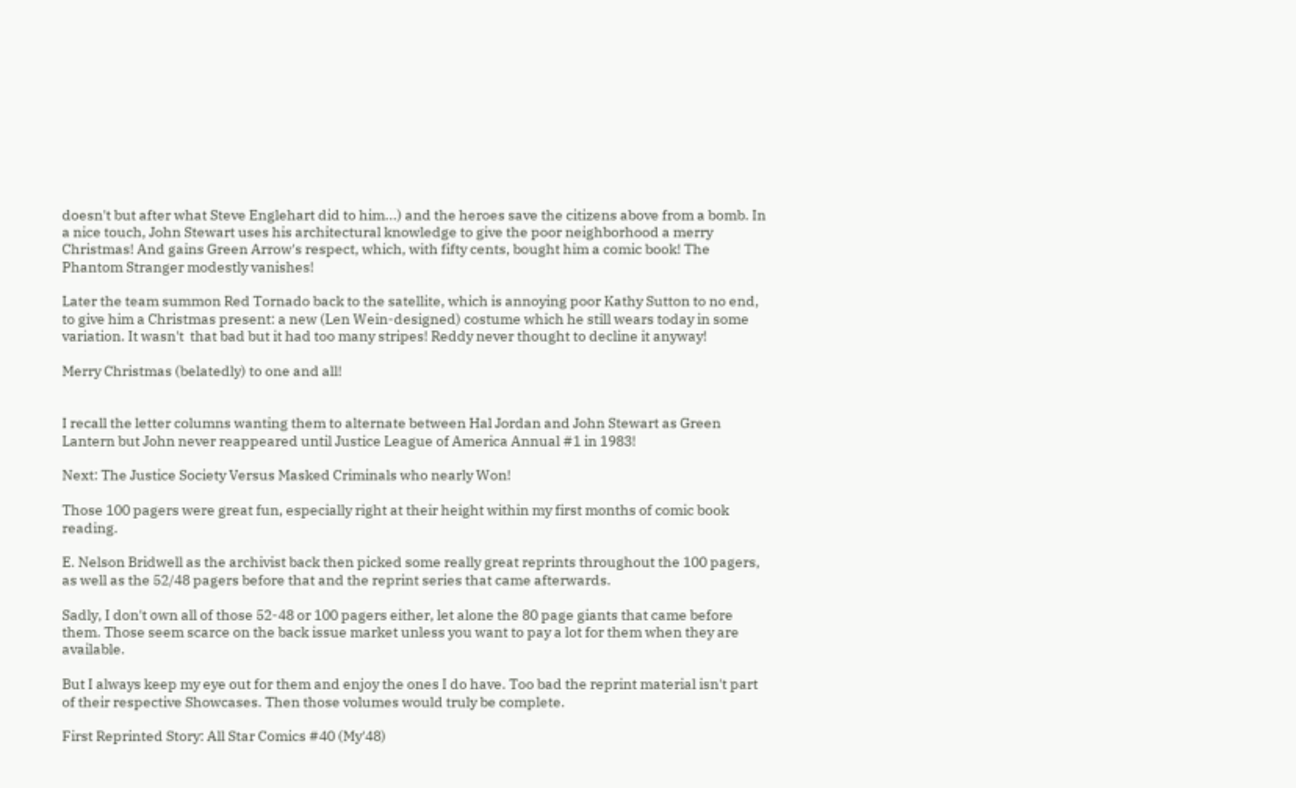doesn't but after what Steve Englehart did to him...) and the heroes save the citizens above from a bomb. In a nice touch, John Stewart uses his architectural knowledge to give the poor neighborhood a merry Christmas! And gains Green Arrow's respect, which, with fifty cents, bought him a comic book! The Phantom Stranger modestly vanishes!

Later the team summon Red Tornado back to the satellite, which is annoying poor Kathy Sutton to no end, to give him a Christmas present: a new (Len Wein-designed) costume which he still wears today in some variation. It wasn't  that bad but it had too many stripes! Reddy never thought to decline it anyway!

Merry Christmas (belatedly) to one and all!


I recall the letter columns wanting them to alternate between Hal Jordan and John Stewart as Green Lantern but John never reappeared until Justice League of America Annual #1 in 1983!

Next: The Justice Society Versus Masked Criminals who nearly Won!

Those 100 pagers were great fun, especially right at their height within my first months of comic book reading.

E. Nelson Bridwell as the archivist back then picked some really great reprints throughout the 100 pagers, as well as the 52/48 pagers before that and the reprint series that came afterwards.

Sadly, I don't own all of those 52-48 or 100 pagers either, let alone the 80 page giants that came before them. Those seem scarce on the back issue market unless you want to pay a lot for them when they are available.

But I always keep my eye out for them and enjoy the ones I do have. Too bad the reprint material isn't part of their respective Showcases. Then those volumes would truly be complete.

First Reprinted Story: All Star Comics #40 (My'48)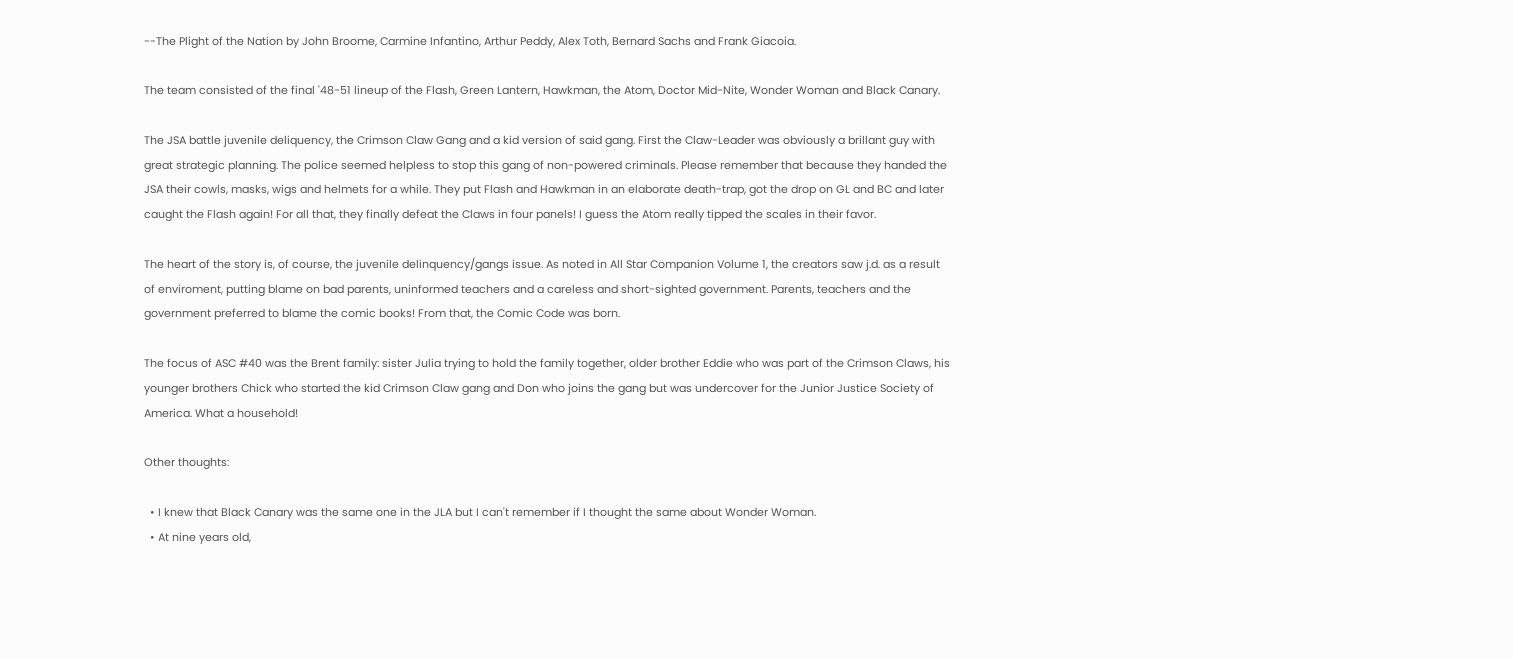--The Plight of the Nation by John Broome, Carmine Infantino, Arthur Peddy, Alex Toth, Bernard Sachs and Frank Giacoia.

The team consisted of the final '48-51 lineup of the Flash, Green Lantern, Hawkman, the Atom, Doctor Mid-Nite, Wonder Woman and Black Canary.

The JSA battle juvenile deliquency, the Crimson Claw Gang and a kid version of said gang. First the Claw-Leader was obviously a brillant guy with great strategic planning. The police seemed helpless to stop this gang of non-powered criminals. Please remember that because they handed the JSA their cowls, masks, wigs and helmets for a while. They put Flash and Hawkman in an elaborate death-trap, got the drop on GL and BC and later caught the Flash again! For all that, they finally defeat the Claws in four panels! I guess the Atom really tipped the scales in their favor.

The heart of the story is, of course, the juvenile delinquency/gangs issue. As noted in All Star Companion Volume 1, the creators saw j.d. as a result of enviroment, putting blame on bad parents, uninformed teachers and a careless and short-sighted government. Parents, teachers and the government preferred to blame the comic books! From that, the Comic Code was born.

The focus of ASC #40 was the Brent family: sister Julia trying to hold the family together, older brother Eddie who was part of the Crimson Claws, his younger brothers Chick who started the kid Crimson Claw gang and Don who joins the gang but was undercover for the Junior Justice Society of America. What a household!

Other thoughts:

  • I knew that Black Canary was the same one in the JLA but I can't remember if I thought the same about Wonder Woman.
  • At nine years old,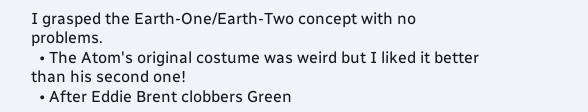I grasped the Earth-One/Earth-Two concept with no problems.
  • The Atom's original costume was weird but I liked it better than his second one!
  • After Eddie Brent clobbers Green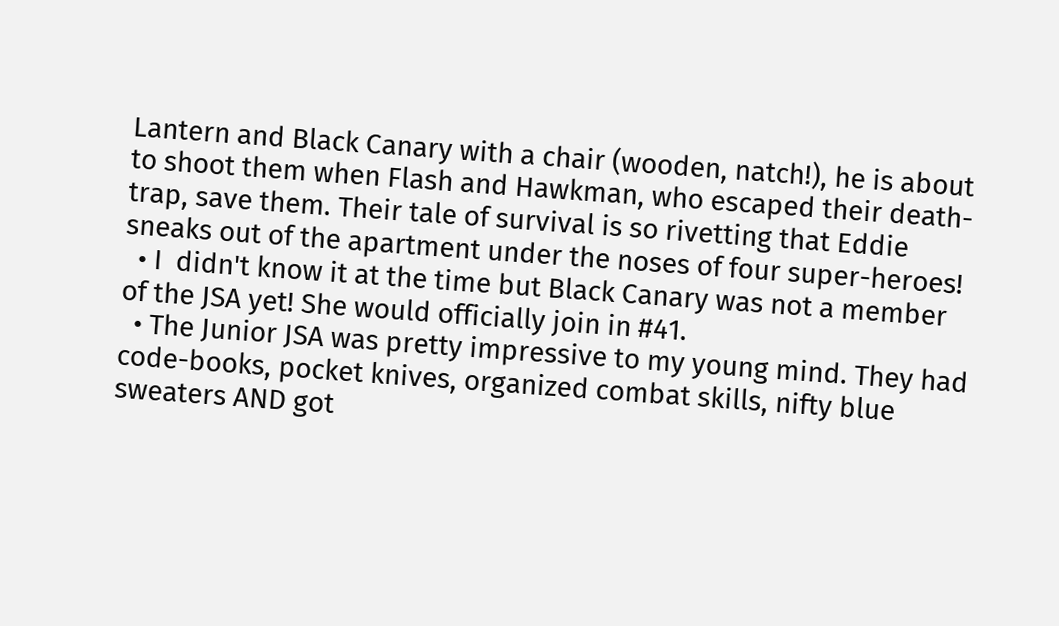Lantern and Black Canary with a chair (wooden, natch!), he is about to shoot them when Flash and Hawkman, who escaped their death-trap, save them. Their tale of survival is so rivetting that Eddie sneaks out of the apartment under the noses of four super-heroes!
  • I  didn't know it at the time but Black Canary was not a member of the JSA yet! She would officially join in #41.
  • The Junior JSA was pretty impressive to my young mind. They had code-books, pocket knives, organized combat skills, nifty blue sweaters AND got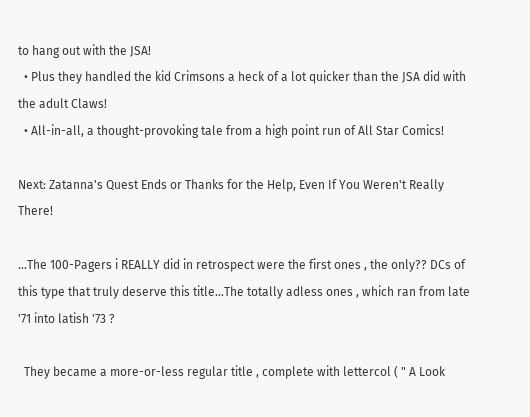to hang out with the JSA!
  • Plus they handled the kid Crimsons a heck of a lot quicker than the JSA did with the adult Claws!
  • All-in-all, a thought-provoking tale from a high point run of All Star Comics!

Next: Zatanna's Quest Ends or Thanks for the Help, Even If You Weren't Really There!

...The 100-Pagers i REALLY did in retrospect were the first ones , the only?? DCs of this type that truly deserve this title...The totally adless ones , which ran from late '71 into latish '73 ?

  They became a more-or-less regular title , complete with lettercol ( " A Look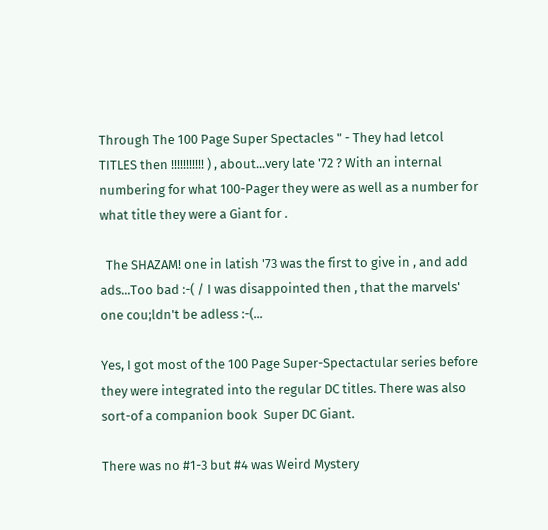Through The 100 Page Super Spectacles " - They had letcol TITLES then !!!!!!!!!!! ) , about...very late '72 ? With an internal numbering for what 100-Pager they were as well as a number for what title they were a Giant for .

  The SHAZAM! one in latish '73 was the first to give in , and add ads...Too bad :-( / I was disappointed then , that the marvels' one cou;ldn't be adless :-(...

Yes, I got most of the 100 Page Super-Spectactular series before they were integrated into the regular DC titles. There was also sort-of a companion book  Super DC Giant.

There was no #1-3 but #4 was Weird Mystery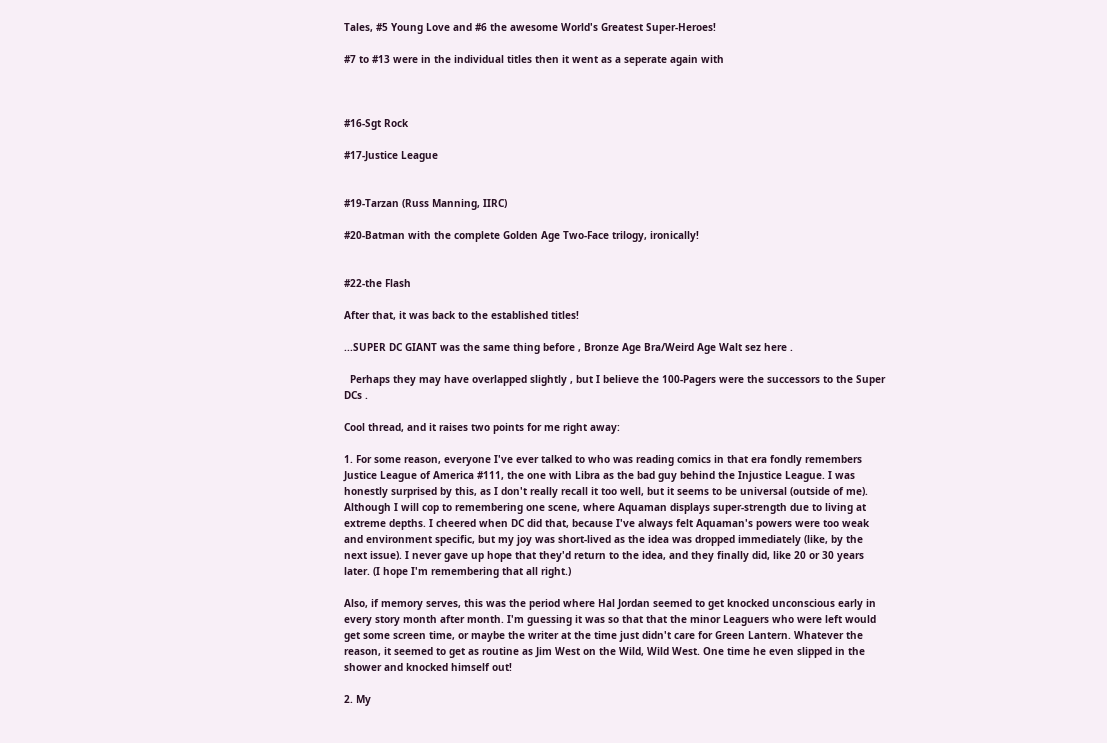Tales, #5 Young Love and #6 the awesome World's Greatest Super-Heroes!

#7 to #13 were in the individual titles then it went as a seperate again with



#16-Sgt Rock

#17-Justice League


#19-Tarzan (Russ Manning, IIRC)

#20-Batman with the complete Golden Age Two-Face trilogy, ironically!


#22-the Flash

After that, it was back to the established titles!

...SUPER DC GIANT was the same thing before , Bronze Age Bra/Weird Age Walt sez here .

  Perhaps they may have overlapped slightly , but I believe the 100-Pagers were the successors to the Super DCs .

Cool thread, and it raises two points for me right away:

1. For some reason, everyone I've ever talked to who was reading comics in that era fondly remembers Justice League of America #111, the one with Libra as the bad guy behind the Injustice League. I was honestly surprised by this, as I don't really recall it too well, but it seems to be universal (outside of me). Although I will cop to remembering one scene, where Aquaman displays super-strength due to living at extreme depths. I cheered when DC did that, because I've always felt Aquaman's powers were too weak and environment specific, but my joy was short-lived as the idea was dropped immediately (like, by the next issue). I never gave up hope that they'd return to the idea, and they finally did, like 20 or 30 years later. (I hope I'm remembering that all right.)

Also, if memory serves, this was the period where Hal Jordan seemed to get knocked unconscious early in every story month after month. I'm guessing it was so that that the minor Leaguers who were left would get some screen time, or maybe the writer at the time just didn't care for Green Lantern. Whatever the reason, it seemed to get as routine as Jim West on the Wild, Wild West. One time he even slipped in the shower and knocked himself out!

2. My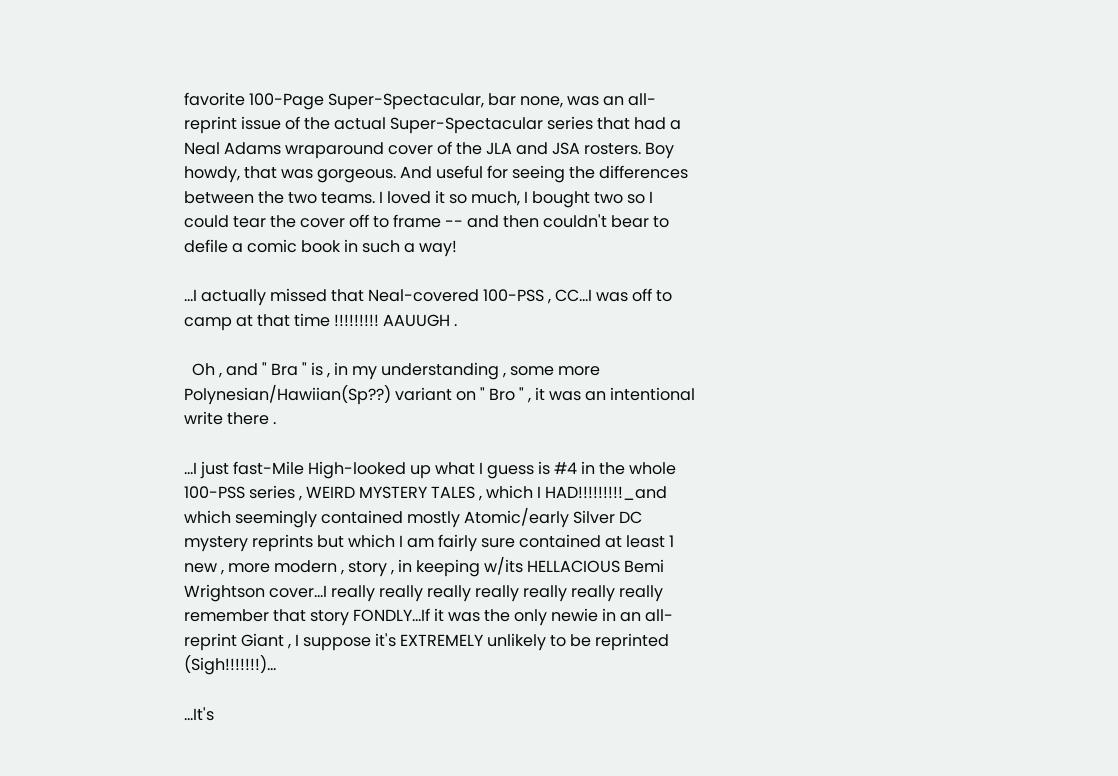favorite 100-Page Super-Spectacular, bar none, was an all-reprint issue of the actual Super-Spectacular series that had a Neal Adams wraparound cover of the JLA and JSA rosters. Boy howdy, that was gorgeous. And useful for seeing the differences between the two teams. I loved it so much, I bought two so I could tear the cover off to frame -- and then couldn't bear to defile a comic book in such a way!

...I actually missed that Neal-covered 100-PSS , CC...I was off to camp at that time !!!!!!!!! AAUUGH .

  Oh , and " Bra " is , in my understanding , some more Polynesian/Hawiian(Sp??) variant on " Bro " , it was an intentional write there .

...I just fast-Mile High-looked up what I guess is #4 in the whole 100-PSS series , WEIRD MYSTERY TALES , which I HAD!!!!!!!!!_and which seemingly contained mostly Atomic/early Silver DC mystery reprints but which I am fairly sure contained at least 1 new , more modern , story , in keeping w/its HELLACIOUS Bemi Wrightson cover...I really really really really really really really remember that story FONDLY...If it was the only newie in an all-reprint Giant , I suppose it's EXTREMELY unlikely to be reprinted (Sigh!!!!!!!)...

...It's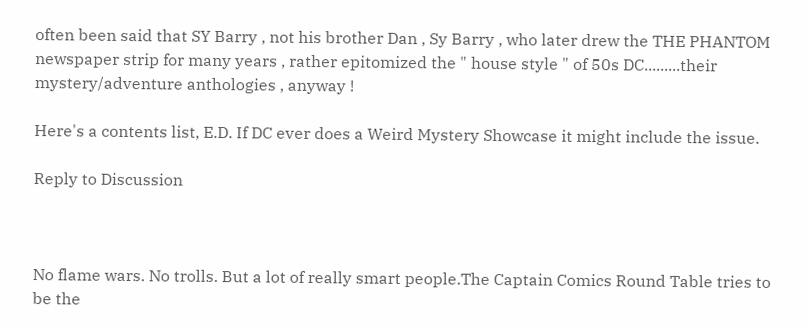often been said that SY Barry , not his brother Dan , Sy Barry , who later drew the THE PHANTOM newspaper strip for many years , rather epitomized the " house style " of 50s DC.........their mystery/adventure anthologies , anyway !

Here's a contents list, E.D. If DC ever does a Weird Mystery Showcase it might include the issue.

Reply to Discussion



No flame wars. No trolls. But a lot of really smart people.The Captain Comics Round Table tries to be the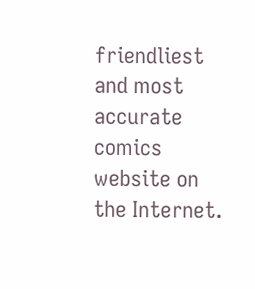friendliest and most accurate comics website on the Internet.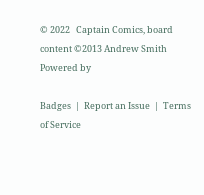© 2022   Captain Comics, board content ©2013 Andrew Smith   Powered by

Badges  |  Report an Issue  |  Terms of Service